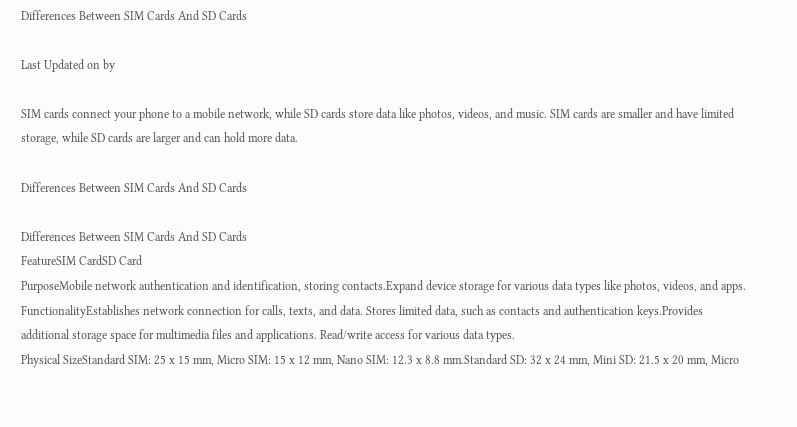Differences Between SIM Cards And SD Cards

Last Updated on by

SIM cards connect your phone to a mobile network, while SD cards store data like photos, videos, and music. SIM cards are smaller and have limited storage, while SD cards are larger and can hold more data.

Differences Between SIM Cards And SD Cards

Differences Between SIM Cards And SD Cards
FeatureSIM CardSD Card
PurposeMobile network authentication and identification, storing contacts.Expand device storage for various data types like photos, videos, and apps.
FunctionalityEstablishes network connection for calls, texts, and data. Stores limited data, such as contacts and authentication keys.Provides additional storage space for multimedia files and applications. Read/write access for various data types.
Physical SizeStandard SIM: 25 x 15 mm, Micro SIM: 15 x 12 mm, Nano SIM: 12.3 x 8.8 mm.Standard SD: 32 x 24 mm, Mini SD: 21.5 x 20 mm, Micro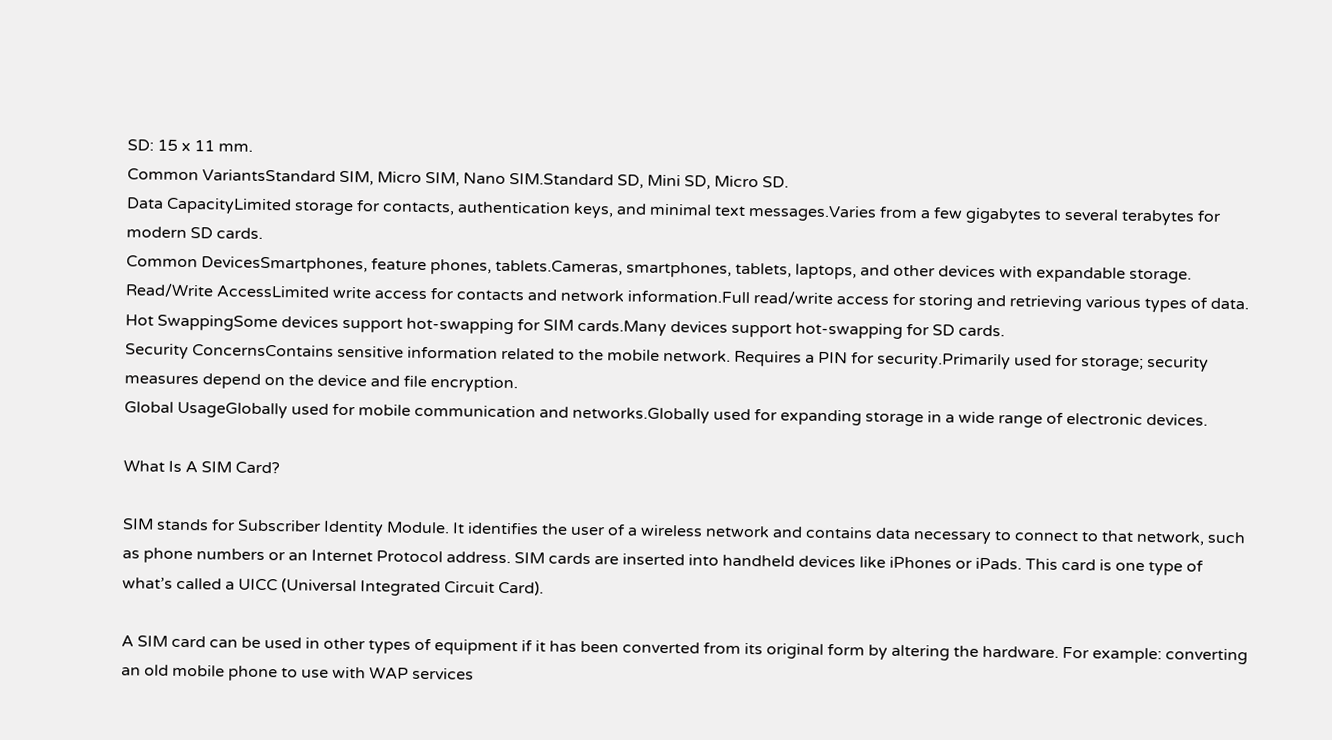SD: 15 x 11 mm.
Common VariantsStandard SIM, Micro SIM, Nano SIM.Standard SD, Mini SD, Micro SD.
Data CapacityLimited storage for contacts, authentication keys, and minimal text messages.Varies from a few gigabytes to several terabytes for modern SD cards.
Common DevicesSmartphones, feature phones, tablets.Cameras, smartphones, tablets, laptops, and other devices with expandable storage.
Read/Write AccessLimited write access for contacts and network information.Full read/write access for storing and retrieving various types of data.
Hot SwappingSome devices support hot-swapping for SIM cards.Many devices support hot-swapping for SD cards.
Security ConcernsContains sensitive information related to the mobile network. Requires a PIN for security.Primarily used for storage; security measures depend on the device and file encryption.
Global UsageGlobally used for mobile communication and networks.Globally used for expanding storage in a wide range of electronic devices.

What Is A SIM Card?

SIM stands for Subscriber Identity Module. It identifies the user of a wireless network and contains data necessary to connect to that network, such as phone numbers or an Internet Protocol address. SIM cards are inserted into handheld devices like iPhones or iPads. This card is one type of what’s called a UICC (Universal Integrated Circuit Card).

A SIM card can be used in other types of equipment if it has been converted from its original form by altering the hardware. For example: converting an old mobile phone to use with WAP services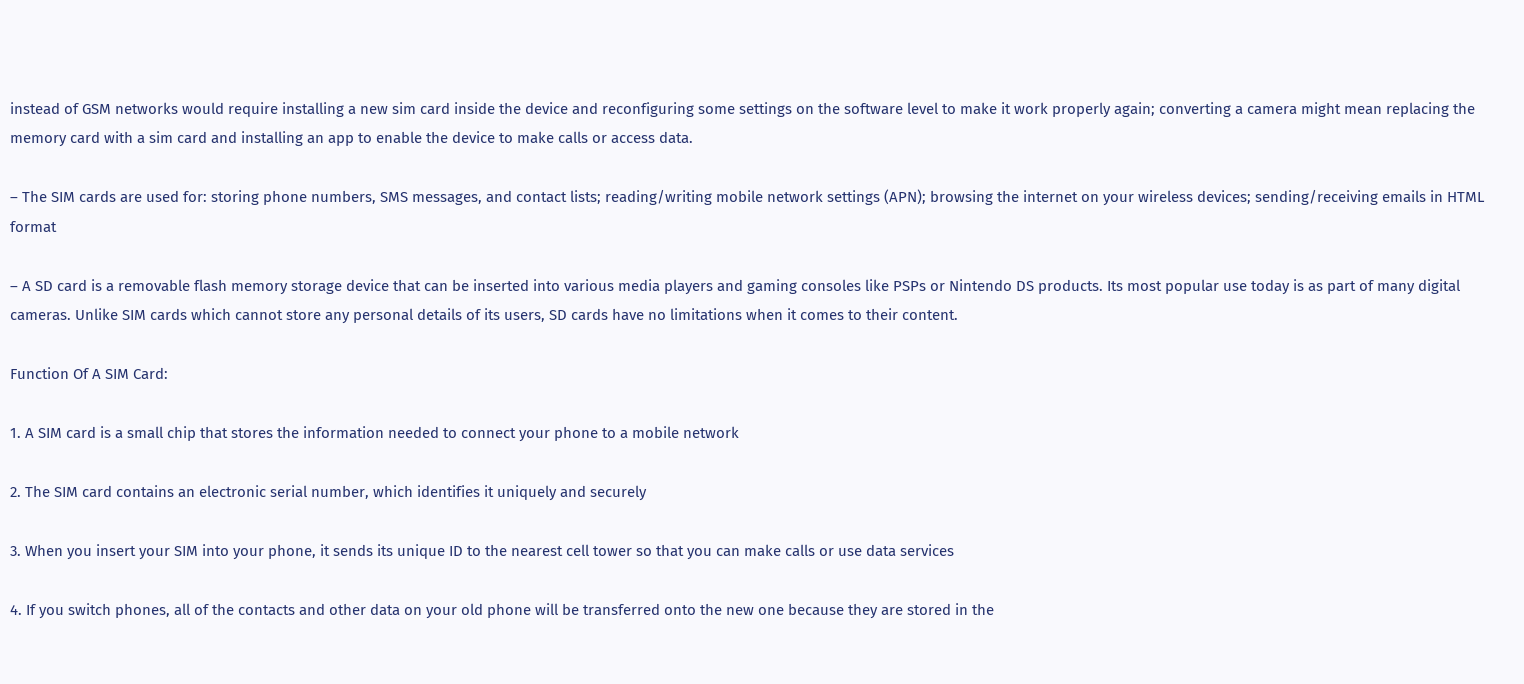instead of GSM networks would require installing a new sim card inside the device and reconfiguring some settings on the software level to make it work properly again; converting a camera might mean replacing the memory card with a sim card and installing an app to enable the device to make calls or access data.

– The SIM cards are used for: storing phone numbers, SMS messages, and contact lists; reading/writing mobile network settings (APN); browsing the internet on your wireless devices; sending/receiving emails in HTML format

– A SD card is a removable flash memory storage device that can be inserted into various media players and gaming consoles like PSPs or Nintendo DS products. Its most popular use today is as part of many digital cameras. Unlike SIM cards which cannot store any personal details of its users, SD cards have no limitations when it comes to their content.

Function Of A SIM Card:

1. A SIM card is a small chip that stores the information needed to connect your phone to a mobile network

2. The SIM card contains an electronic serial number, which identifies it uniquely and securely

3. When you insert your SIM into your phone, it sends its unique ID to the nearest cell tower so that you can make calls or use data services

4. If you switch phones, all of the contacts and other data on your old phone will be transferred onto the new one because they are stored in the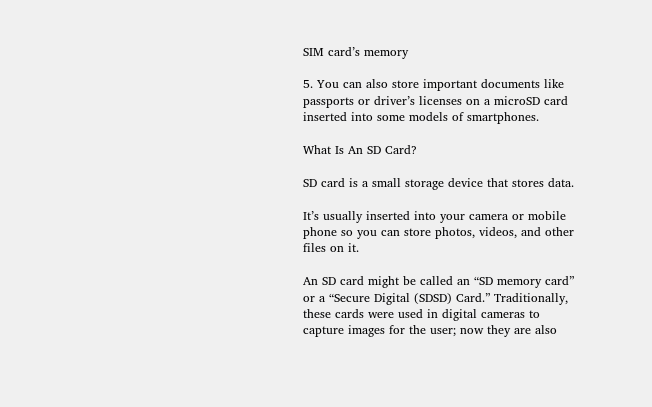SIM card’s memory

5. You can also store important documents like passports or driver’s licenses on a microSD card inserted into some models of smartphones.

What Is An SD Card?

SD card is a small storage device that stores data.

It’s usually inserted into your camera or mobile phone so you can store photos, videos, and other files on it.

An SD card might be called an “SD memory card” or a “Secure Digital (SDSD) Card.” Traditionally, these cards were used in digital cameras to capture images for the user; now they are also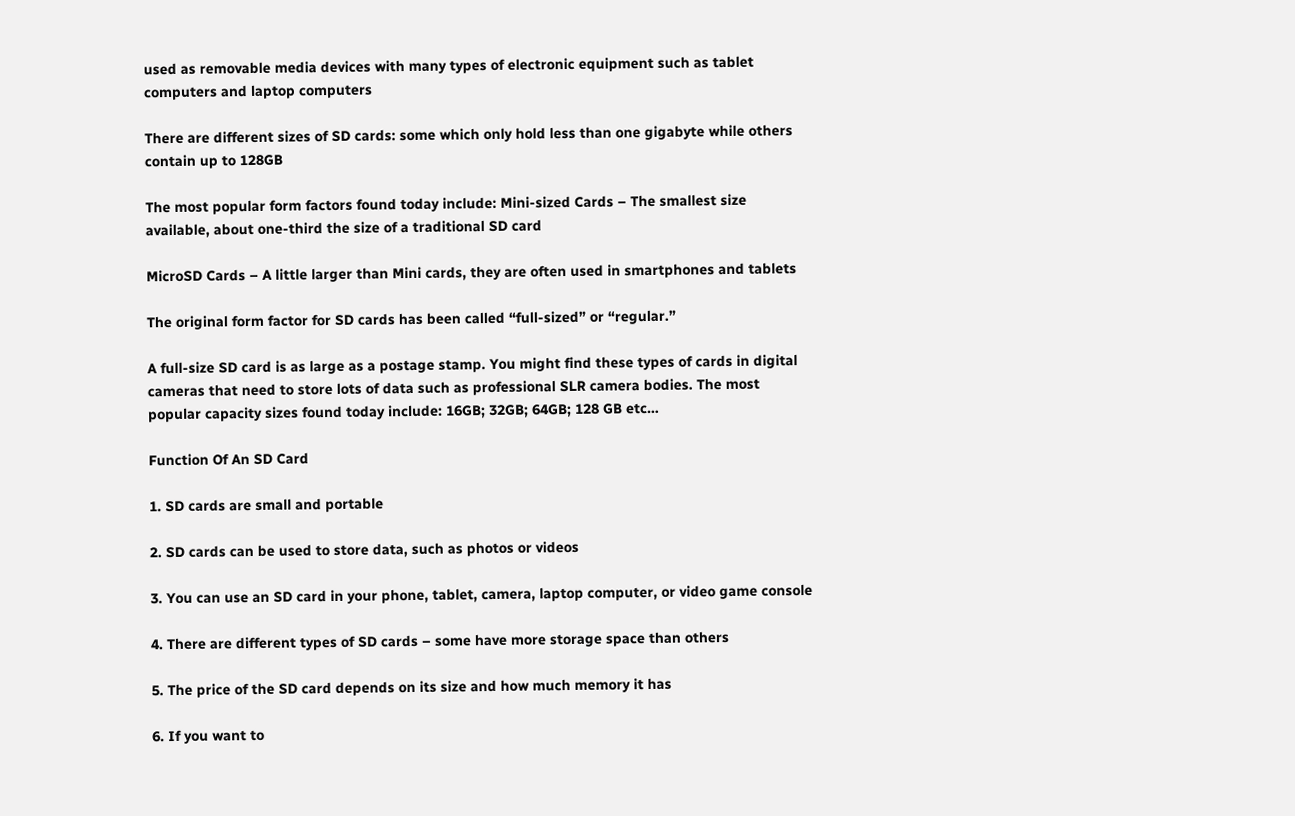used as removable media devices with many types of electronic equipment such as tablet computers and laptop computers

There are different sizes of SD cards: some which only hold less than one gigabyte while others contain up to 128GB

The most popular form factors found today include: Mini-sized Cards – The smallest size available, about one-third the size of a traditional SD card

MicroSD Cards – A little larger than Mini cards, they are often used in smartphones and tablets

The original form factor for SD cards has been called “full-sized” or “regular.”

A full-size SD card is as large as a postage stamp. You might find these types of cards in digital cameras that need to store lots of data such as professional SLR camera bodies. The most popular capacity sizes found today include: 16GB; 32GB; 64GB; 128 GB etc…

Function Of An SD Card

1. SD cards are small and portable

2. SD cards can be used to store data, such as photos or videos

3. You can use an SD card in your phone, tablet, camera, laptop computer, or video game console

4. There are different types of SD cards – some have more storage space than others

5. The price of the SD card depends on its size and how much memory it has

6. If you want to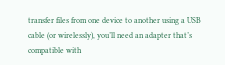transfer files from one device to another using a USB cable (or wirelessly), you’ll need an adapter that’s compatible with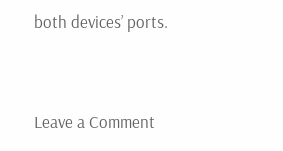both devices’ ports.



Leave a Comment